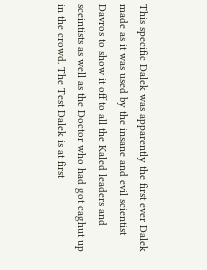This specific Dalek was apparently the first ever Dalek made as it was used by the insane and evil scientist Davros to show it off to all the Kaled leaders and sceintists as well as the Doctor who had got caghut up in the crowd. The Test Dalek is at first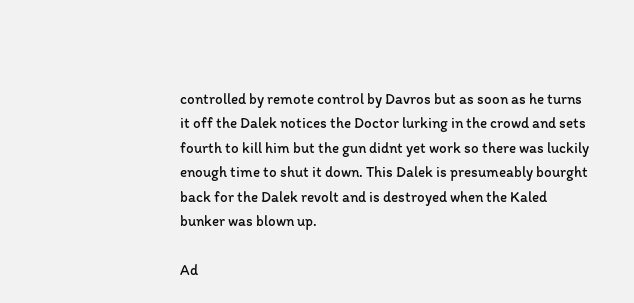controlled by remote control by Davros but as soon as he turns it off the Dalek notices the Doctor lurking in the crowd and sets fourth to kill him but the gun didnt yet work so there was luckily enough time to shut it down. This Dalek is presumeably bourght back for the Dalek revolt and is destroyed when the Kaled bunker was blown up.

Ad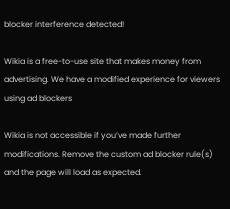blocker interference detected!

Wikia is a free-to-use site that makes money from advertising. We have a modified experience for viewers using ad blockers

Wikia is not accessible if you’ve made further modifications. Remove the custom ad blocker rule(s) and the page will load as expected.